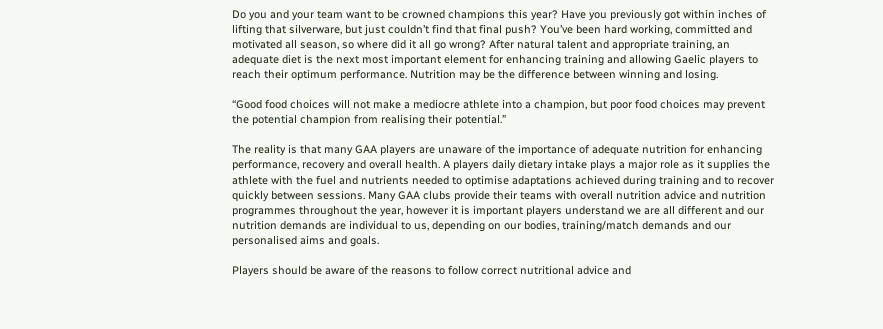Do you and your team want to be crowned champions this year? Have you previously got within inches of lifting that silverware, but just couldn’t find that final push? You’ve been hard working, committed and motivated all season, so where did it all go wrong? After natural talent and appropriate training, an adequate diet is the next most important element for enhancing training and allowing Gaelic players to reach their optimum performance. Nutrition may be the difference between winning and losing.

“Good food choices will not make a mediocre athlete into a champion, but poor food choices may prevent the potential champion from realising their potential.”

The reality is that many GAA players are unaware of the importance of adequate nutrition for enhancing performance, recovery and overall health. A players daily dietary intake plays a major role as it supplies the athlete with the fuel and nutrients needed to optimise adaptations achieved during training and to recover quickly between sessions. Many GAA clubs provide their teams with overall nutrition advice and nutrition programmes throughout the year, however it is important players understand we are all different and our nutrition demands are individual to us, depending on our bodies, training/match demands and our personalised aims and goals.

Players should be aware of the reasons to follow correct nutritional advice and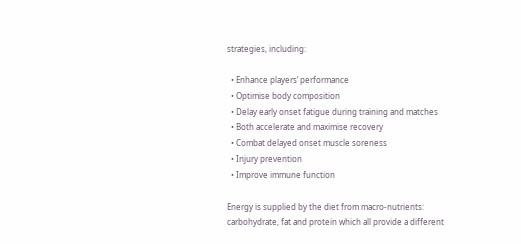strategies, including:

  • Enhance players’ performance
  • Optimise body composition
  • Delay early onset fatigue during training and matches
  • Both accelerate and maximise recovery
  • Combat delayed onset muscle soreness
  • Injury prevention
  • Improve immune function

Energy is supplied by the diet from macro-nutrients: carbohydrate, fat and protein which all provide a different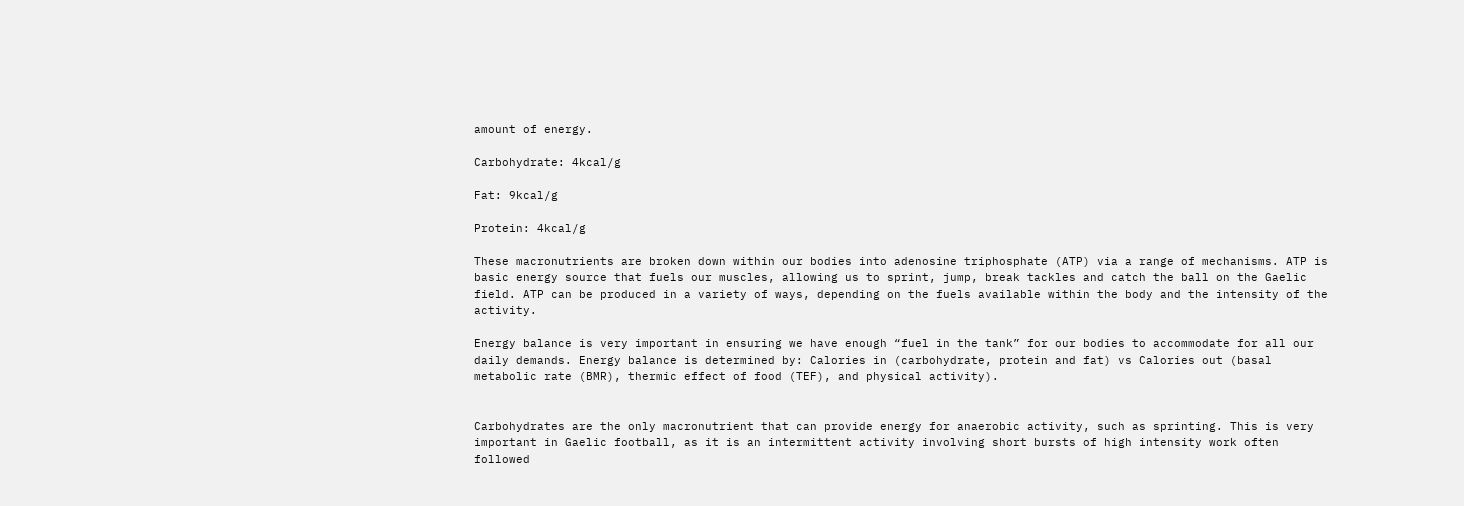amount of energy.

Carbohydrate: 4kcal/g

Fat: 9kcal/g

Protein: 4kcal/g

These macronutrients are broken down within our bodies into adenosine triphosphate (ATP) via a range of mechanisms. ATP is basic energy source that fuels our muscles, allowing us to sprint, jump, break tackles and catch the ball on the Gaelic field. ATP can be produced in a variety of ways, depending on the fuels available within the body and the intensity of the activity.

Energy balance is very important in ensuring we have enough “fuel in the tank” for our bodies to accommodate for all our daily demands. Energy balance is determined by: Calories in (carbohydrate, protein and fat) vs Calories out (basal metabolic rate (BMR), thermic effect of food (TEF), and physical activity).


Carbohydrates are the only macronutrient that can provide energy for anaerobic activity, such as sprinting. This is very important in Gaelic football, as it is an intermittent activity involving short bursts of high intensity work often followed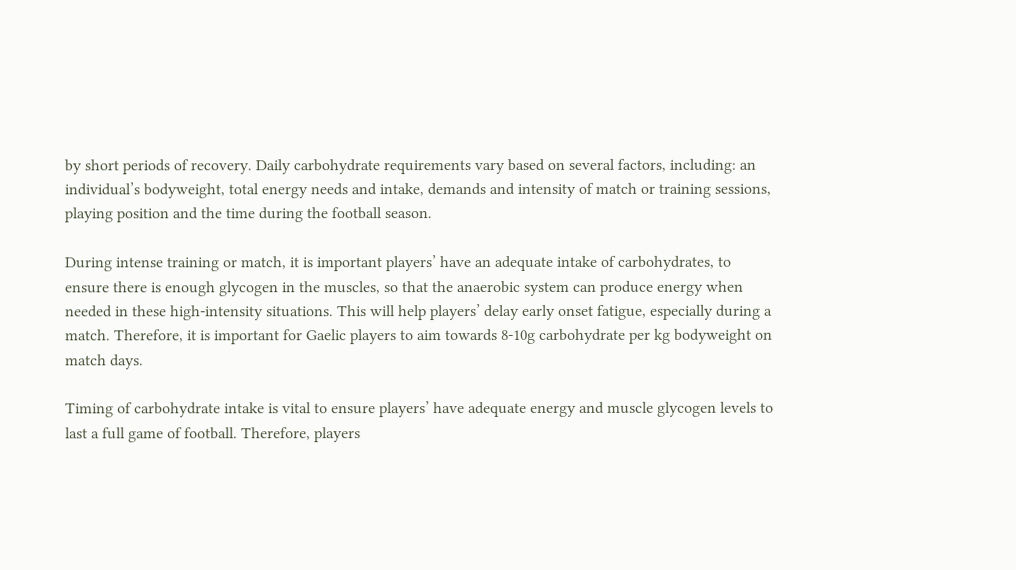by short periods of recovery. Daily carbohydrate requirements vary based on several factors, including: an individual’s bodyweight, total energy needs and intake, demands and intensity of match or training sessions, playing position and the time during the football season.

During intense training or match, it is important players’ have an adequate intake of carbohydrates, to ensure there is enough glycogen in the muscles, so that the anaerobic system can produce energy when needed in these high-intensity situations. This will help players’ delay early onset fatigue, especially during a match. Therefore, it is important for Gaelic players to aim towards 8-10g carbohydrate per kg bodyweight on match days.

Timing of carbohydrate intake is vital to ensure players’ have adequate energy and muscle glycogen levels to last a full game of football. Therefore, players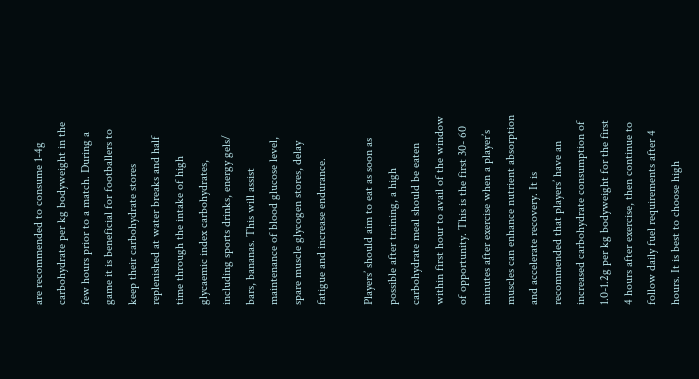are recommended to consume 1-4g carbohydrate per kg bodyweight in the few hours prior to a match. During a game it is beneficial for footballers to keep their carbohydrate stores replenished at water breaks and half time through the intake of high glycaemic index carbohydrates, including sports drinks, energy gels/ bars, bananas. This will assist maintenance of blood glucose level, spare muscle glycogen stores, delay fatigue and increase endurance.

Players’ should aim to eat as soon as possible after training, a high carbohydrate meal should be eaten within first hour to avail of the window of opportunity. This is the first 30- 60 minutes after exercise when a player’s muscles can enhance nutrient absorption and accelerate recovery. It is recommended that players’ have an increased carbohydrate consumption of 1.0-1.2g per kg bodyweight for the first 4 hours after exercise, then continue to follow daily fuel requirements after 4 hours. It is best to choose high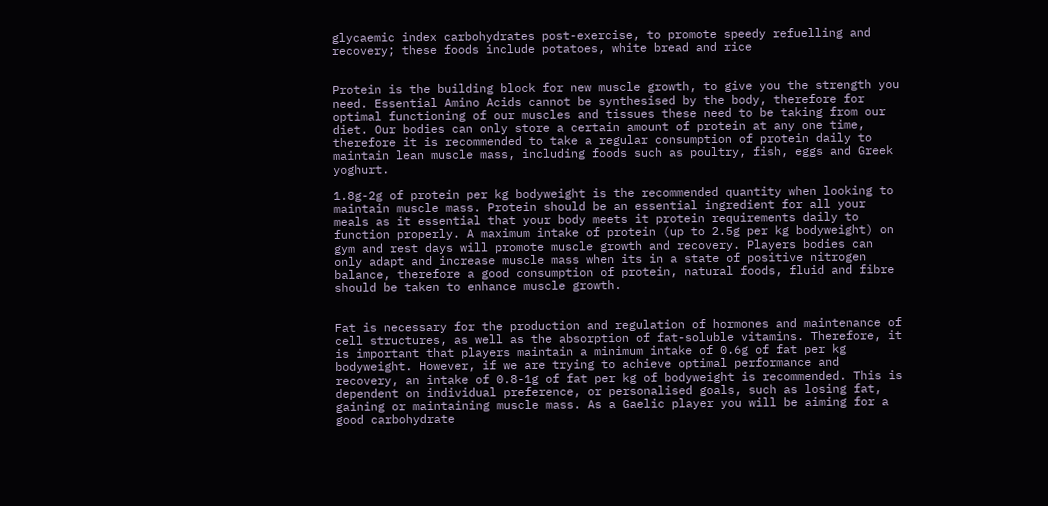glycaemic index carbohydrates post-exercise, to promote speedy refuelling and recovery; these foods include potatoes, white bread and rice


Protein is the building block for new muscle growth, to give you the strength you need. Essential Amino Acids cannot be synthesised by the body, therefore for optimal functioning of our muscles and tissues these need to be taking from our diet. Our bodies can only store a certain amount of protein at any one time, therefore it is recommended to take a regular consumption of protein daily to maintain lean muscle mass, including foods such as poultry, fish, eggs and Greek yoghurt.

1.8g-2g of protein per kg bodyweight is the recommended quantity when looking to maintain muscle mass. Protein should be an essential ingredient for all your meals as it essential that your body meets it protein requirements daily to function properly. A maximum intake of protein (up to 2.5g per kg bodyweight) on gym and rest days will promote muscle growth and recovery. Players bodies can only adapt and increase muscle mass when its in a state of positive nitrogen balance, therefore a good consumption of protein, natural foods, fluid and fibre should be taken to enhance muscle growth.


Fat is necessary for the production and regulation of hormones and maintenance of cell structures, as well as the absorption of fat-soluble vitamins. Therefore, it is important that players maintain a minimum intake of 0.6g of fat per kg bodyweight. However, if we are trying to achieve optimal performance and recovery, an intake of 0.8-1g of fat per kg of bodyweight is recommended. This is dependent on individual preference, or personalised goals, such as losing fat, gaining or maintaining muscle mass. As a Gaelic player you will be aiming for a good carbohydrate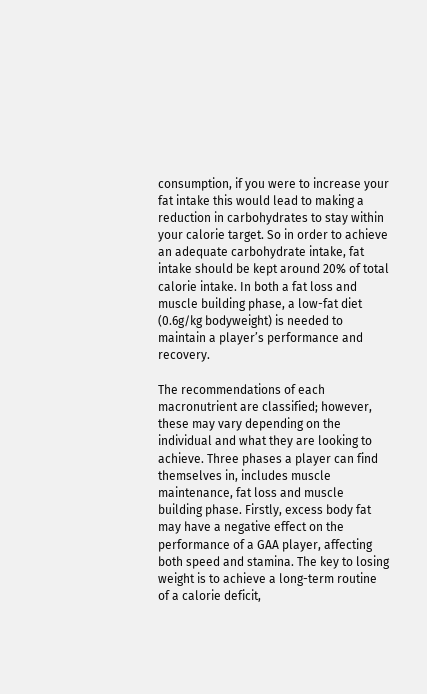consumption, if you were to increase your fat intake this would lead to making a reduction in carbohydrates to stay within your calorie target. So in order to achieve an adequate carbohydrate intake, fat intake should be kept around 20% of total calorie intake. In both a fat loss and muscle building phase, a low-fat diet (0.6g/kg bodyweight) is needed to maintain a player’s performance and recovery.

The recommendations of each macronutrient are classified; however, these may vary depending on the individual and what they are looking to achieve. Three phases a player can find themselves in, includes muscle maintenance, fat loss and muscle building phase. Firstly, excess body fat may have a negative effect on the performance of a GAA player, affecting both speed and stamina. The key to losing weight is to achieve a long-term routine of a calorie deficit,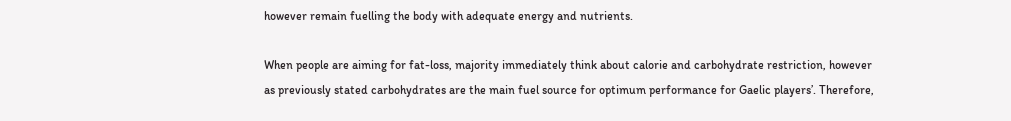however remain fuelling the body with adequate energy and nutrients.

When people are aiming for fat-loss, majority immediately think about calorie and carbohydrate restriction, however as previously stated carbohydrates are the main fuel source for optimum performance for Gaelic players’. Therefore,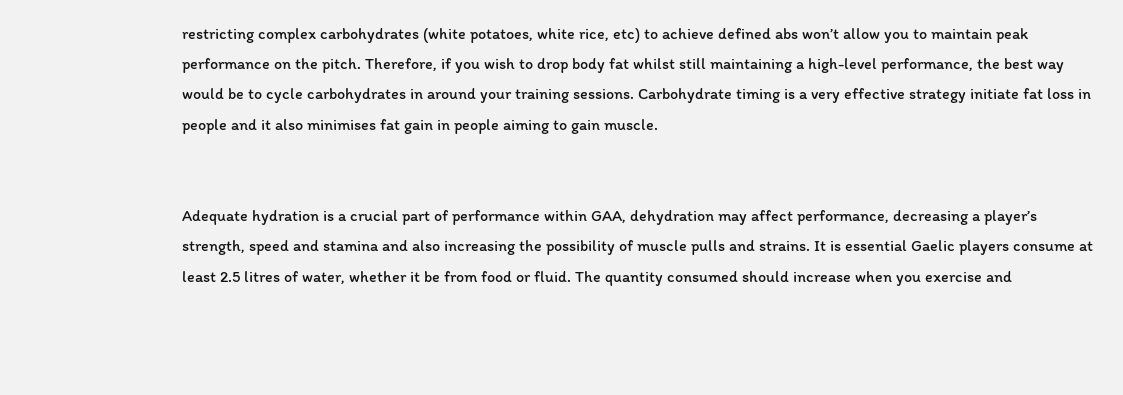restricting complex carbohydrates (white potatoes, white rice, etc) to achieve defined abs won’t allow you to maintain peak performance on the pitch. Therefore, if you wish to drop body fat whilst still maintaining a high-level performance, the best way would be to cycle carbohydrates in around your training sessions. Carbohydrate timing is a very effective strategy initiate fat loss in people and it also minimises fat gain in people aiming to gain muscle.


Adequate hydration is a crucial part of performance within GAA, dehydration may affect performance, decreasing a player’s strength, speed and stamina and also increasing the possibility of muscle pulls and strains. It is essential Gaelic players consume at least 2.5 litres of water, whether it be from food or fluid. The quantity consumed should increase when you exercise and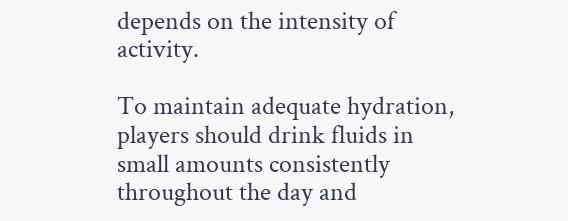depends on the intensity of activity.

To maintain adequate hydration, players should drink fluids in small amounts consistently throughout the day and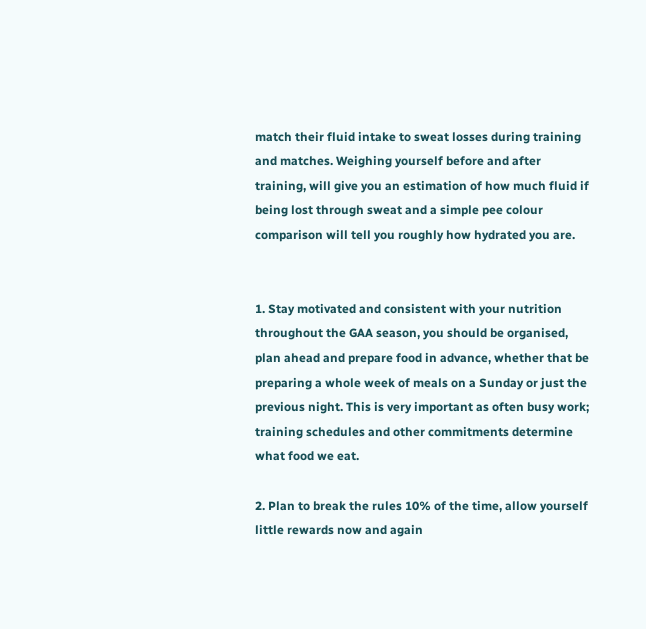match their fluid intake to sweat losses during training and matches. Weighing yourself before and after training, will give you an estimation of how much fluid if being lost through sweat and a simple pee colour comparison will tell you roughly how hydrated you are.


1. Stay motivated and consistent with your nutrition throughout the GAA season, you should be organised, plan ahead and prepare food in advance, whether that be preparing a whole week of meals on a Sunday or just the previous night. This is very important as often busy work; training schedules and other commitments determine what food we eat.

2. Plan to break the rules 10% of the time, allow yourself little rewards now and again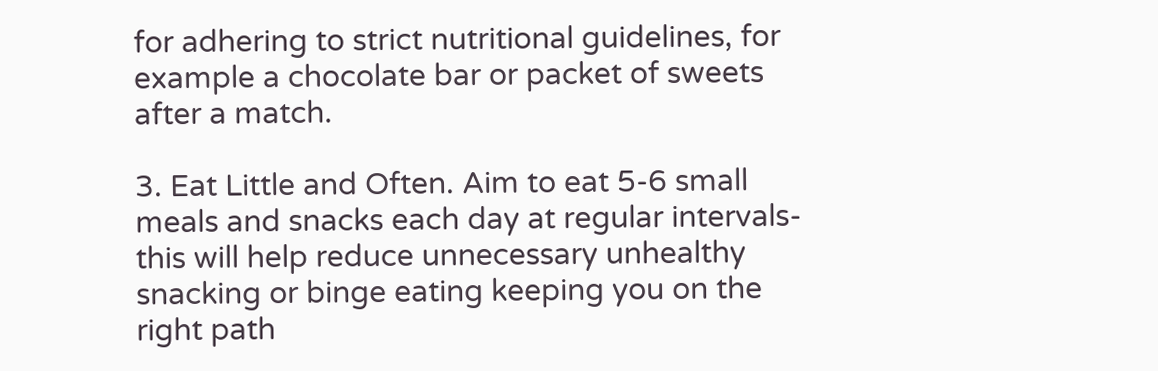for adhering to strict nutritional guidelines, for example a chocolate bar or packet of sweets after a match.

3. Eat Little and Often. Aim to eat 5-6 small meals and snacks each day at regular intervals- this will help reduce unnecessary unhealthy snacking or binge eating keeping you on the right path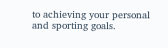to achieving your personal and sporting goals.